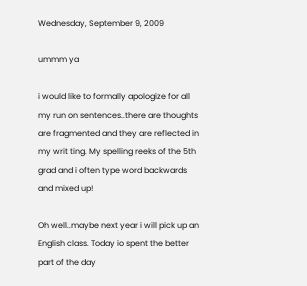Wednesday, September 9, 2009

ummm ya

i would like to formally apologize for all my run on sentences..there are thoughts are fragmented and they are reflected in my writ ting. My spelling reeks of the 5th grad and i often type word backwards and mixed up!

Oh well..maybe next year i will pick up an English class. Today io spent the better part of the day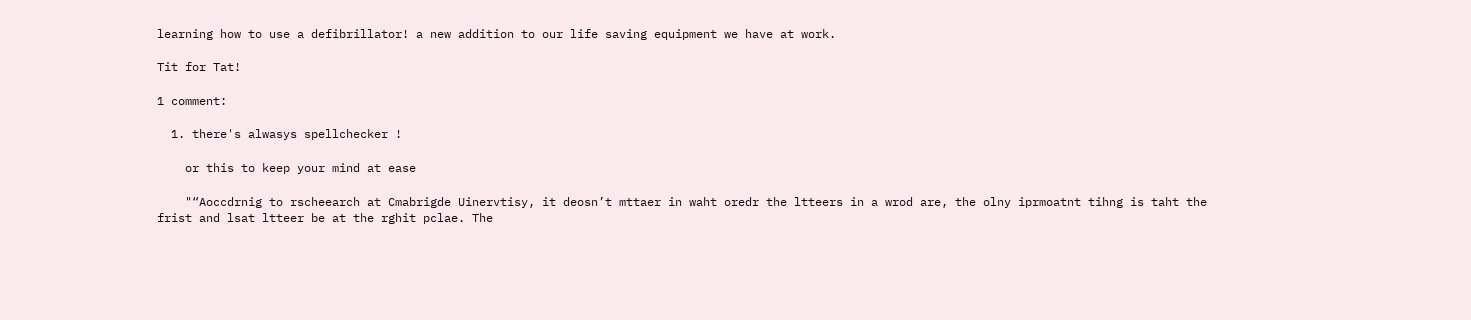learning how to use a defibrillator! a new addition to our life saving equipment we have at work.

Tit for Tat!

1 comment:

  1. there's alwasys spellchecker !

    or this to keep your mind at ease

    "“Aoccdrnig to rscheearch at Cmabrigde Uinervtisy, it deosn’t mttaer in waht oredr the ltteers in a wrod are, the olny iprmoatnt tihng is taht the frist and lsat ltteer be at the rghit pclae. The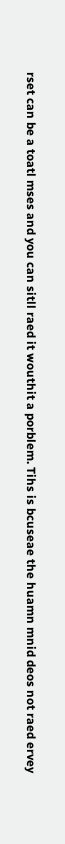rset can be a toatl mses and you can sitll raed it wouthit a porblem. Tihs is bcuseae the huamn mnid deos not raed ervey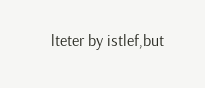lteter by istlef,but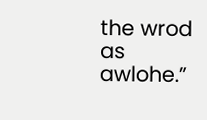the wrod as awlohe.”